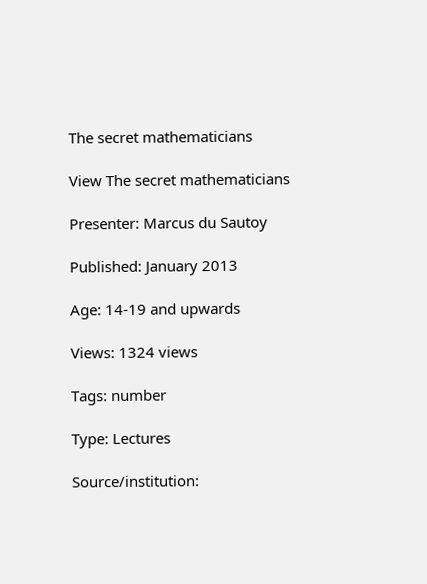The secret mathematicians

View The secret mathematicians

Presenter: Marcus du Sautoy

Published: January 2013

Age: 14-19 and upwards

Views: 1324 views

Tags: number

Type: Lectures

Source/institution: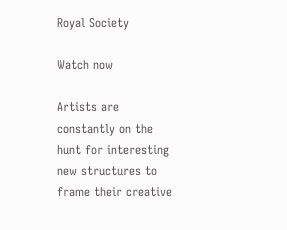Royal Society

Watch now

Artists are constantly on the hunt for interesting new structures to frame their creative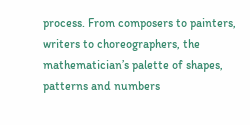process. From composers to painters, writers to choreographers, the mathematician’s palette of shapes, patterns and numbers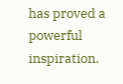has proved a powerful inspiration.